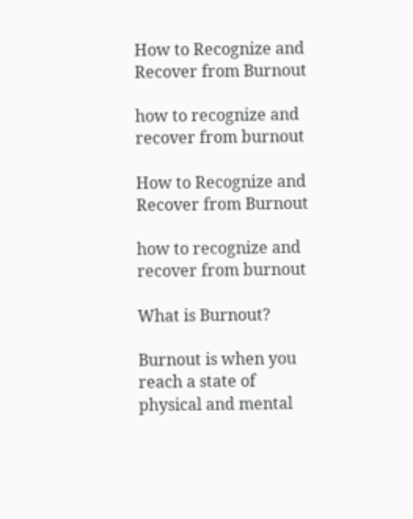How to Recognize and Recover from Burnout

how to recognize and recover from burnout

How to Recognize and Recover from Burnout

how to recognize and recover from burnout

What is Burnout?

Burnout is when you reach a state of physical and mental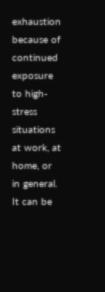exhaustion because of continued exposure to high-stress situations at work, at home, or in general. It can be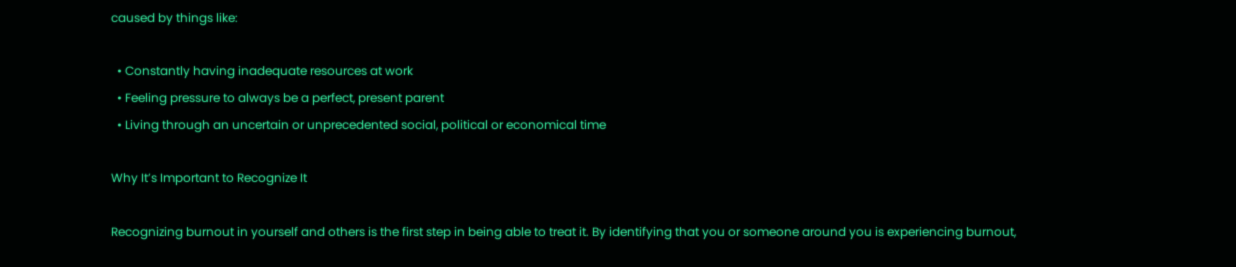caused by things like:

  • Constantly having inadequate resources at work
  • Feeling pressure to always be a perfect, present parent
  • Living through an uncertain or unprecedented social, political or economical time

Why It’s Important to Recognize It

Recognizing burnout in yourself and others is the first step in being able to treat it. By identifying that you or someone around you is experiencing burnout,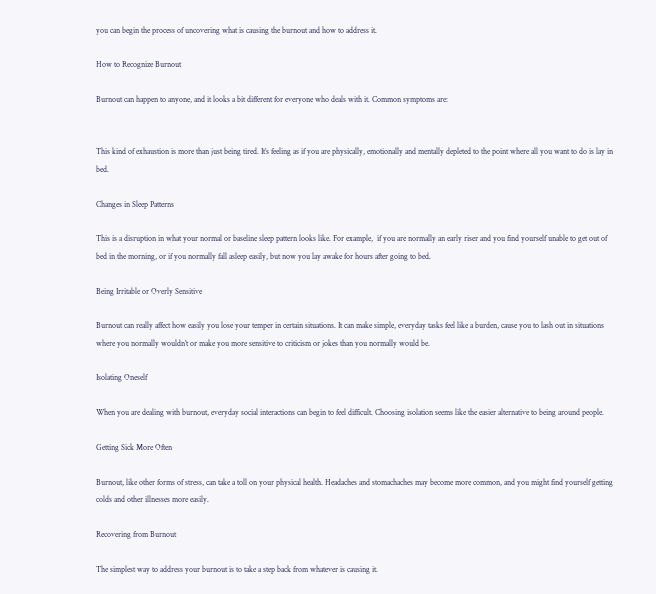you can begin the process of uncovering what is causing the burnout and how to address it.

How to Recognize Burnout

Burnout can happen to anyone, and it looks a bit different for everyone who deals with it. Common symptoms are:


This kind of exhaustion is more than just being tired. It’s feeling as if you are physically, emotionally and mentally depleted to the point where all you want to do is lay in bed.

Changes in Sleep Patterns

This is a disruption in what your normal or baseline sleep pattern looks like. For example,  if you are normally an early riser and you find yourself unable to get out of bed in the morning, or if you normally fall asleep easily, but now you lay awake for hours after going to bed.

Being Irritable or Overly Sensitive

Burnout can really affect how easily you lose your temper in certain situations. It can make simple, everyday tasks feel like a burden, cause you to lash out in situations where you normally wouldn’t or make you more sensitive to criticism or jokes than you normally would be.

Isolating Oneself

When you are dealing with burnout, everyday social interactions can begin to feel difficult. Choosing isolation seems like the easier alternative to being around people.

Getting Sick More Often

Burnout, like other forms of stress, can take a toll on your physical health. Headaches and stomachaches may become more common, and you might find yourself getting colds and other illnesses more easily.

Recovering from Burnout

The simplest way to address your burnout is to take a step back from whatever is causing it.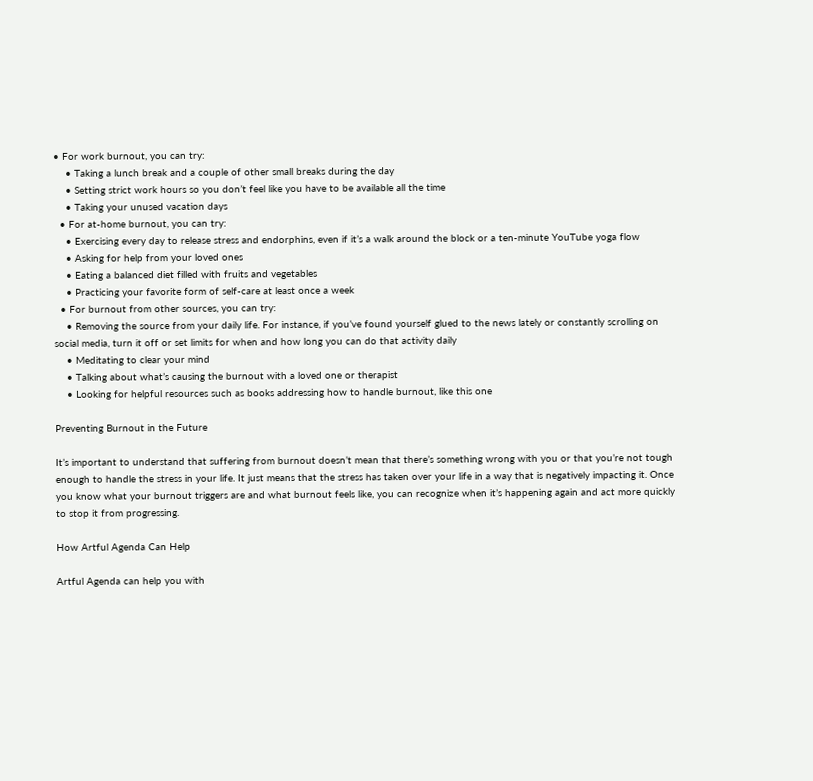• For work burnout, you can try:
    • Taking a lunch break and a couple of other small breaks during the day
    • Setting strict work hours so you don’t feel like you have to be available all the time
    • Taking your unused vacation days
  • For at-home burnout, you can try:
    • Exercising every day to release stress and endorphins, even if it’s a walk around the block or a ten-minute YouTube yoga flow
    • Asking for help from your loved ones
    • Eating a balanced diet filled with fruits and vegetables
    • Practicing your favorite form of self-care at least once a week
  • For burnout from other sources, you can try:
    • Removing the source from your daily life. For instance, if you’ve found yourself glued to the news lately or constantly scrolling on social media, turn it off or set limits for when and how long you can do that activity daily
    • Meditating to clear your mind
    • Talking about what’s causing the burnout with a loved one or therapist
    • Looking for helpful resources such as books addressing how to handle burnout, like this one

Preventing Burnout in the Future

It’s important to understand that suffering from burnout doesn’t mean that there’s something wrong with you or that you’re not tough enough to handle the stress in your life. It just means that the stress has taken over your life in a way that is negatively impacting it. Once you know what your burnout triggers are and what burnout feels like, you can recognize when it’s happening again and act more quickly to stop it from progressing.

How Artful Agenda Can Help

Artful Agenda can help you with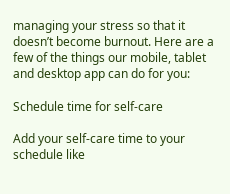managing your stress so that it doesn’t become burnout. Here are a few of the things our mobile, tablet and desktop app can do for you:

Schedule time for self-care

Add your self-care time to your schedule like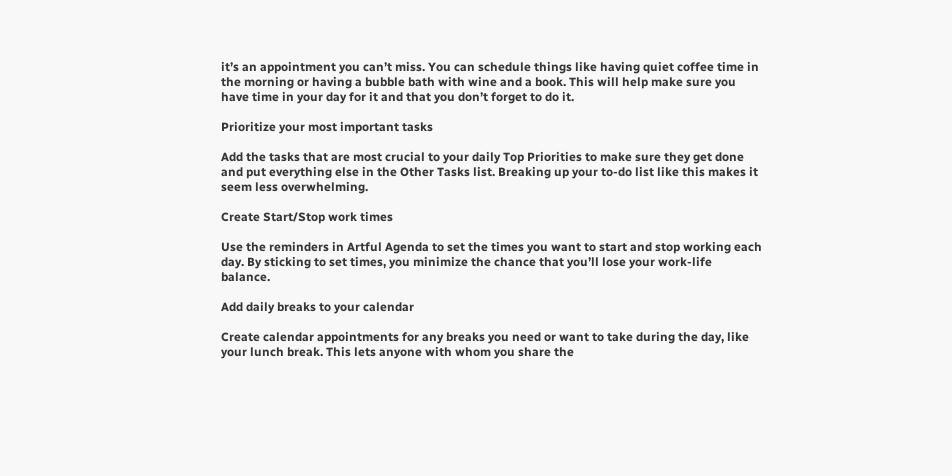it’s an appointment you can’t miss. You can schedule things like having quiet coffee time in the morning or having a bubble bath with wine and a book. This will help make sure you have time in your day for it and that you don’t forget to do it.

Prioritize your most important tasks

Add the tasks that are most crucial to your daily Top Priorities to make sure they get done and put everything else in the Other Tasks list. Breaking up your to-do list like this makes it seem less overwhelming.

Create Start/Stop work times

Use the reminders in Artful Agenda to set the times you want to start and stop working each day. By sticking to set times, you minimize the chance that you’ll lose your work-life balance.

Add daily breaks to your calendar

Create calendar appointments for any breaks you need or want to take during the day, like your lunch break. This lets anyone with whom you share the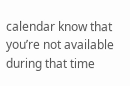calendar know that you’re not available during that time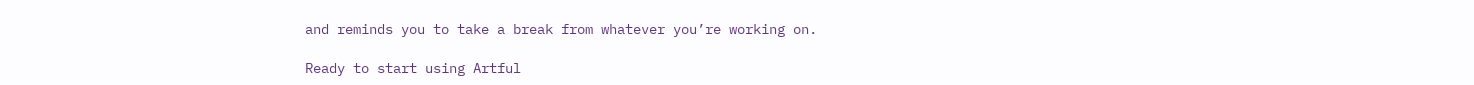and reminds you to take a break from whatever you’re working on.

Ready to start using Artful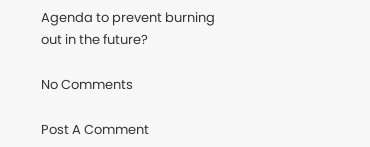Agenda to prevent burning out in the future?

No Comments

Post A Comment